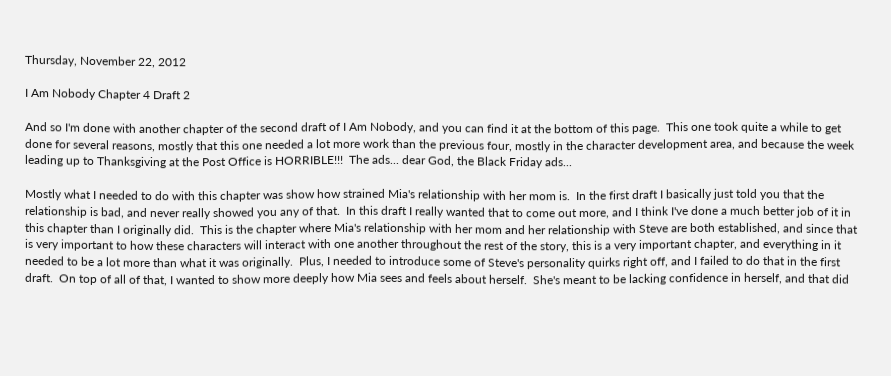Thursday, November 22, 2012

I Am Nobody Chapter 4 Draft 2

And so I'm done with another chapter of the second draft of I Am Nobody, and you can find it at the bottom of this page.  This one took quite a while to get done for several reasons, mostly that this one needed a lot more work than the previous four, mostly in the character development area, and because the week leading up to Thanksgiving at the Post Office is HORRIBLE!!!  The ads... dear God, the Black Friday ads...

Mostly what I needed to do with this chapter was show how strained Mia's relationship with her mom is.  In the first draft I basically just told you that the relationship is bad, and never really showed you any of that.  In this draft I really wanted that to come out more, and I think I've done a much better job of it in this chapter than I originally did.  This is the chapter where Mia's relationship with her mom and her relationship with Steve are both established, and since that is very important to how these characters will interact with one another throughout the rest of the story, this is a very important chapter, and everything in it needed to be a lot more than what it was originally.  Plus, I needed to introduce some of Steve's personality quirks right off, and I failed to do that in the first draft.  On top of all of that, I wanted to show more deeply how Mia sees and feels about herself.  She's meant to be lacking confidence in herself, and that did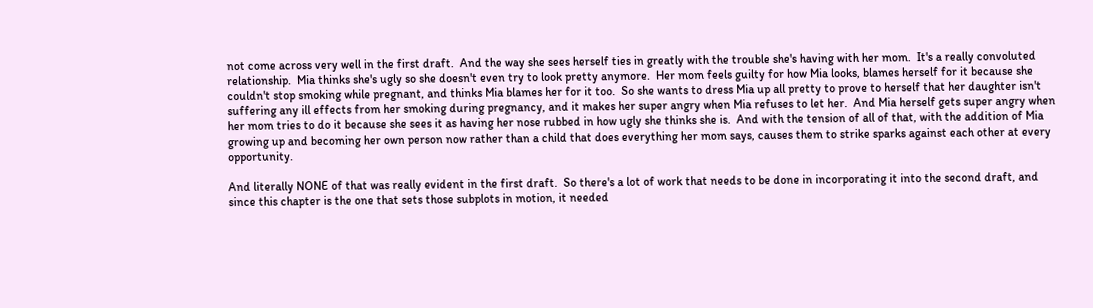not come across very well in the first draft.  And the way she sees herself ties in greatly with the trouble she's having with her mom.  It's a really convoluted relationship.  Mia thinks she's ugly so she doesn't even try to look pretty anymore.  Her mom feels guilty for how Mia looks, blames herself for it because she couldn't stop smoking while pregnant, and thinks Mia blames her for it too.  So she wants to dress Mia up all pretty to prove to herself that her daughter isn't suffering any ill effects from her smoking during pregnancy, and it makes her super angry when Mia refuses to let her.  And Mia herself gets super angry when her mom tries to do it because she sees it as having her nose rubbed in how ugly she thinks she is.  And with the tension of all of that, with the addition of Mia growing up and becoming her own person now rather than a child that does everything her mom says, causes them to strike sparks against each other at every opportunity.

And literally NONE of that was really evident in the first draft.  So there's a lot of work that needs to be done in incorporating it into the second draft, and since this chapter is the one that sets those subplots in motion, it needed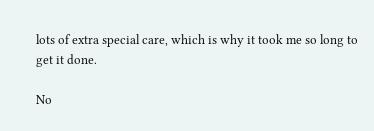lots of extra special care, which is why it took me so long to get it done.

No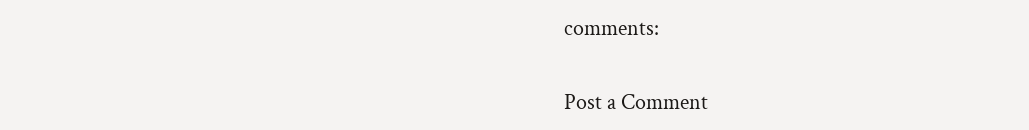comments:

Post a Comment